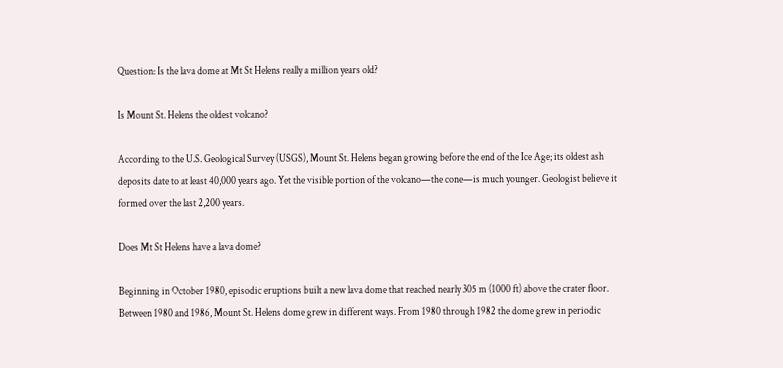Question: Is the lava dome at Mt St Helens really a million years old?

Is Mount St. Helens the oldest volcano?

According to the U.S. Geological Survey (USGS), Mount St. Helens began growing before the end of the Ice Age; its oldest ash deposits date to at least 40,000 years ago. Yet the visible portion of the volcano—the cone—is much younger. Geologist believe it formed over the last 2,200 years.

Does Mt St Helens have a lava dome?

Beginning in October 1980, episodic eruptions built a new lava dome that reached nearly 305 m (1000 ft) above the crater floor. Between 1980 and 1986, Mount St. Helens dome grew in different ways. From 1980 through 1982 the dome grew in periodic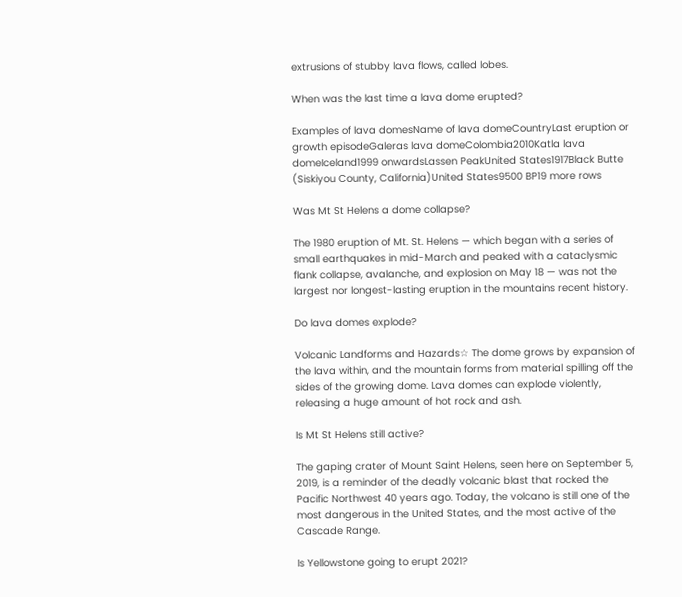extrusions of stubby lava flows, called lobes.

When was the last time a lava dome erupted?

Examples of lava domesName of lava domeCountryLast eruption or growth episodeGaleras lava domeColombia2010Katla lava domeIceland1999 onwardsLassen PeakUnited States1917Black Butte (Siskiyou County, California)United States9500 BP19 more rows

Was Mt St Helens a dome collapse?

The 1980 eruption of Mt. St. Helens — which began with a series of small earthquakes in mid-March and peaked with a cataclysmic flank collapse, avalanche, and explosion on May 18 — was not the largest nor longest-lasting eruption in the mountains recent history.

Do lava domes explode?

Volcanic Landforms and Hazards☆ The dome grows by expansion of the lava within, and the mountain forms from material spilling off the sides of the growing dome. Lava domes can explode violently, releasing a huge amount of hot rock and ash.

Is Mt St Helens still active?

The gaping crater of Mount Saint Helens, seen here on September 5, 2019, is a reminder of the deadly volcanic blast that rocked the Pacific Northwest 40 years ago. Today, the volcano is still one of the most dangerous in the United States, and the most active of the Cascade Range.

Is Yellowstone going to erupt 2021?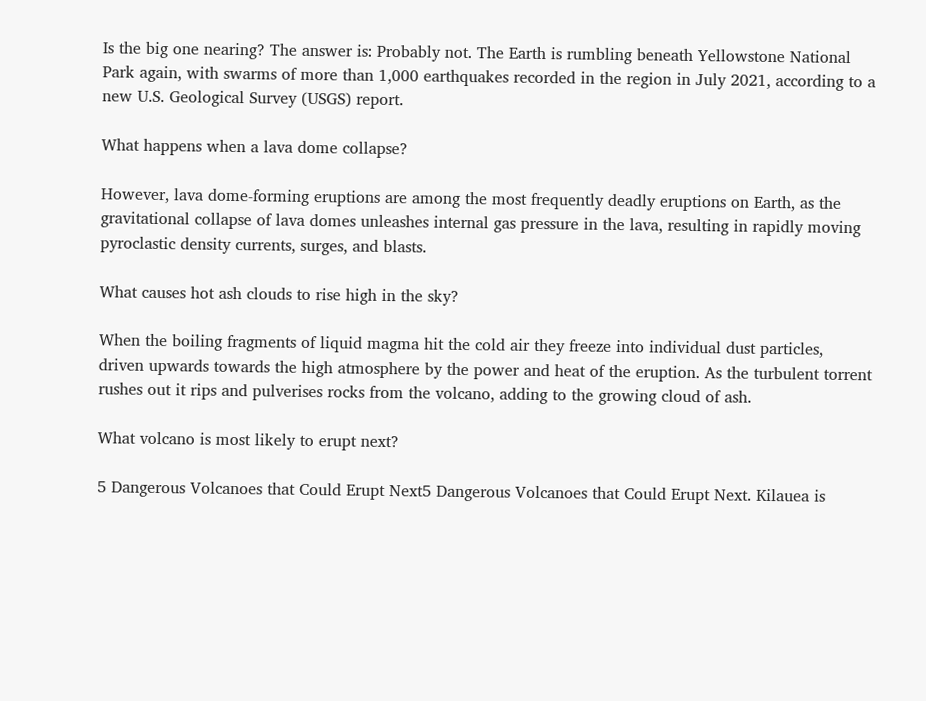Is the big one nearing? The answer is: Probably not. The Earth is rumbling beneath Yellowstone National Park again, with swarms of more than 1,000 earthquakes recorded in the region in July 2021, according to a new U.S. Geological Survey (USGS) report.

What happens when a lava dome collapse?

However, lava dome-forming eruptions are among the most frequently deadly eruptions on Earth, as the gravitational collapse of lava domes unleashes internal gas pressure in the lava, resulting in rapidly moving pyroclastic density currents, surges, and blasts.

What causes hot ash clouds to rise high in the sky?

When the boiling fragments of liquid magma hit the cold air they freeze into individual dust particles, driven upwards towards the high atmosphere by the power and heat of the eruption. As the turbulent torrent rushes out it rips and pulverises rocks from the volcano, adding to the growing cloud of ash.

What volcano is most likely to erupt next?

5 Dangerous Volcanoes that Could Erupt Next5 Dangerous Volcanoes that Could Erupt Next. Kilauea is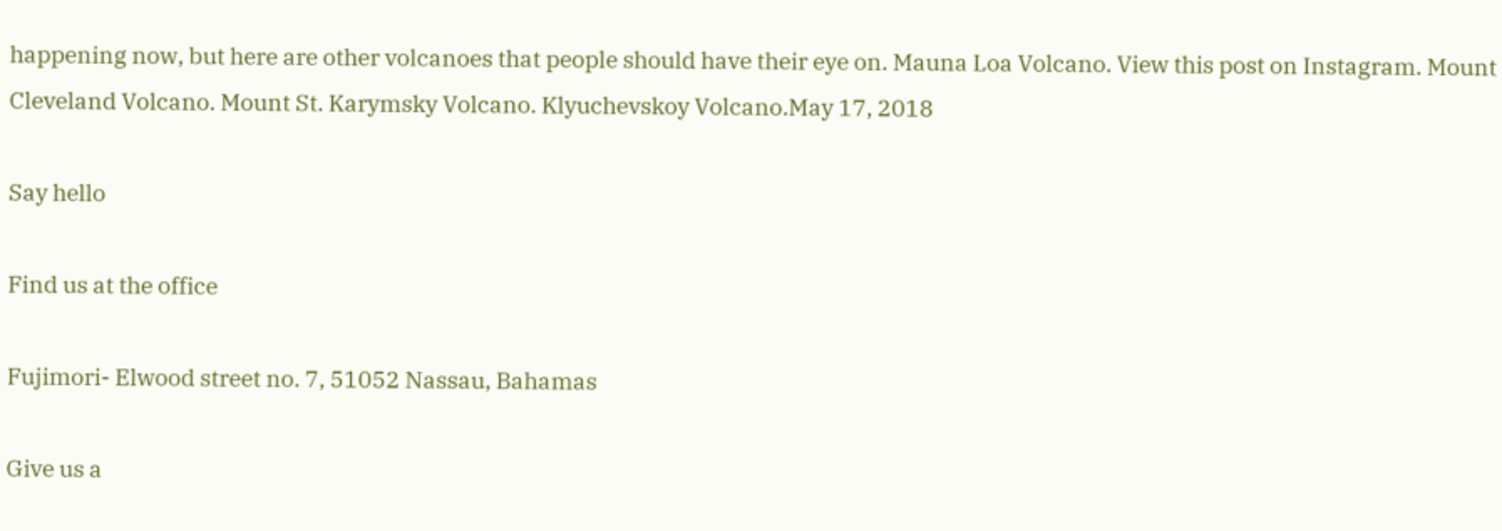happening now, but here are other volcanoes that people should have their eye on. Mauna Loa Volcano. View this post on Instagram. Mount Cleveland Volcano. Mount St. Karymsky Volcano. Klyuchevskoy Volcano.May 17, 2018

Say hello

Find us at the office

Fujimori- Elwood street no. 7, 51052 Nassau, Bahamas

Give us a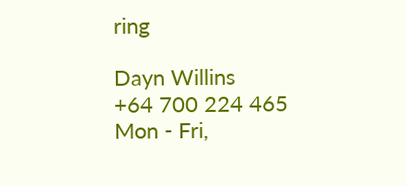ring

Dayn Willins
+64 700 224 465
Mon - Fri,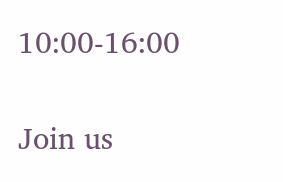10:00-16:00

Join us